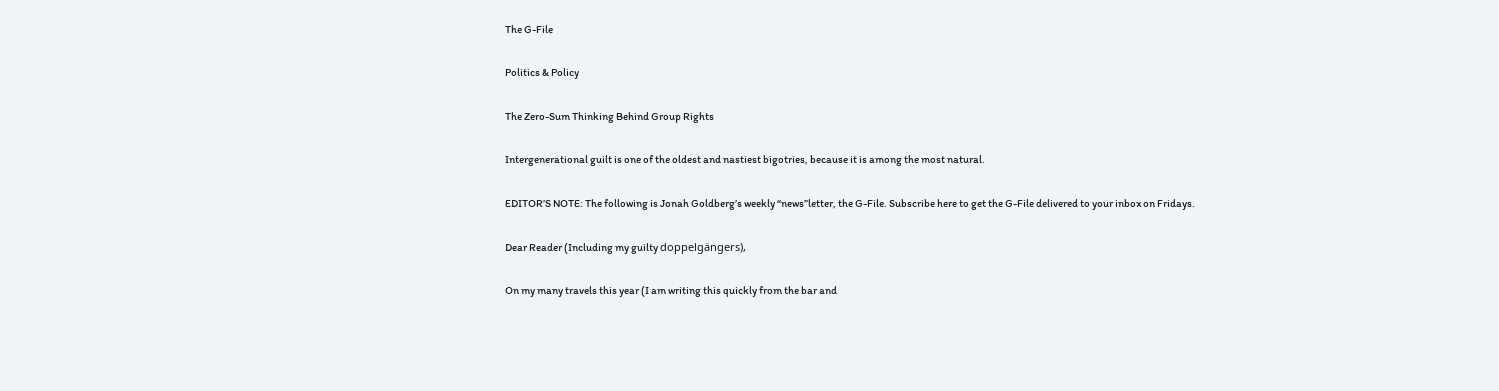The G-File

Politics & Policy

The Zero-Sum Thinking Behind Group Rights

Intergenerational guilt is one of the oldest and nastiest bigotries, because it is among the most natural.

EDITOR’S NOTE: The following is Jonah Goldberg’s weekly “news”letter, the G-File. Subscribe here to get the G-File delivered to your inbox on Fridays.

Dear Reader (Including my guilty doppelgängers),

On my many travels this year (I am writing this quickly from the bar and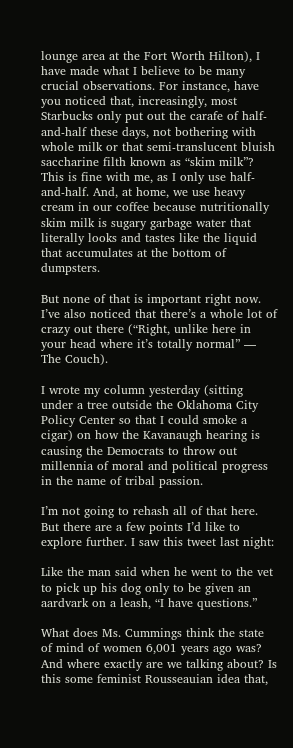lounge area at the Fort Worth Hilton), I have made what I believe to be many crucial observations. For instance, have you noticed that, increasingly, most Starbucks only put out the carafe of half-and-half these days, not bothering with whole milk or that semi-translucent bluish saccharine filth known as “skim milk”? This is fine with me, as I only use half-and-half. And, at home, we use heavy cream in our coffee because nutritionally skim milk is sugary garbage water that literally looks and tastes like the liquid that accumulates at the bottom of dumpsters.

But none of that is important right now. I’ve also noticed that there’s a whole lot of crazy out there (“Right, unlike here in your head where it’s totally normal” — The Couch).

I wrote my column yesterday (sitting under a tree outside the Oklahoma City Policy Center so that I could smoke a cigar) on how the Kavanaugh hearing is causing the Democrats to throw out millennia of moral and political progress in the name of tribal passion.

I’m not going to rehash all of that here. But there are a few points I’d like to explore further. I saw this tweet last night:

Like the man said when he went to the vet to pick up his dog only to be given an aardvark on a leash, “I have questions.”

What does Ms. Cummings think the state of mind of women 6,001 years ago was? And where exactly are we talking about? Is this some feminist Rousseauian idea that,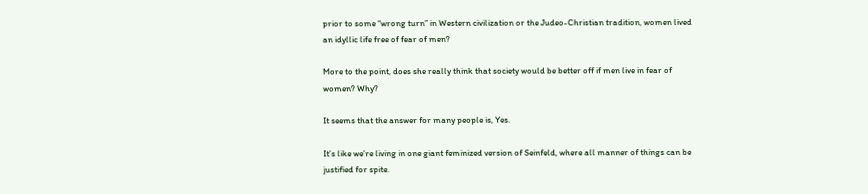prior to some “wrong turn” in Western civilization or the Judeo-Christian tradition, women lived an idyllic life free of fear of men?

More to the point, does she really think that society would be better off if men live in fear of women? Why?

It seems that the answer for many people is, Yes.

It’s like we’re living in one giant feminized version of Seinfeld, where all manner of things can be justified for spite.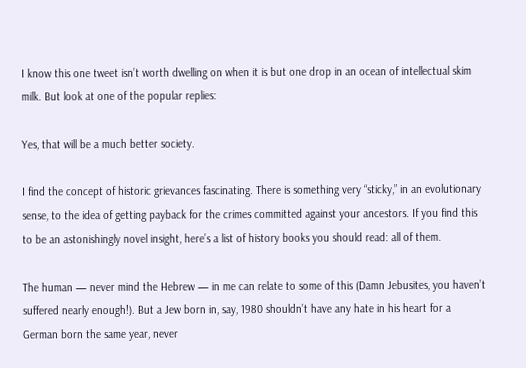I know this one tweet isn’t worth dwelling on when it is but one drop in an ocean of intellectual skim milk. But look at one of the popular replies:

Yes, that will be a much better society.

I find the concept of historic grievances fascinating. There is something very “sticky,” in an evolutionary sense, to the idea of getting payback for the crimes committed against your ancestors. If you find this to be an astonishingly novel insight, here’s a list of history books you should read: all of them.

The human — never mind the Hebrew — in me can relate to some of this (Damn Jebusites, you haven’t suffered nearly enough!). But a Jew born in, say, 1980 shouldn’t have any hate in his heart for a German born the same year, never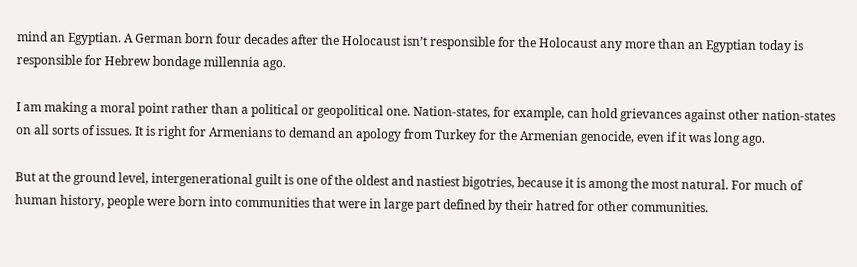mind an Egyptian. A German born four decades after the Holocaust isn’t responsible for the Holocaust any more than an Egyptian today is responsible for Hebrew bondage millennia ago.

I am making a moral point rather than a political or geopolitical one. Nation-states, for example, can hold grievances against other nation-states on all sorts of issues. It is right for Armenians to demand an apology from Turkey for the Armenian genocide, even if it was long ago.

But at the ground level, intergenerational guilt is one of the oldest and nastiest bigotries, because it is among the most natural. For much of human history, people were born into communities that were in large part defined by their hatred for other communities.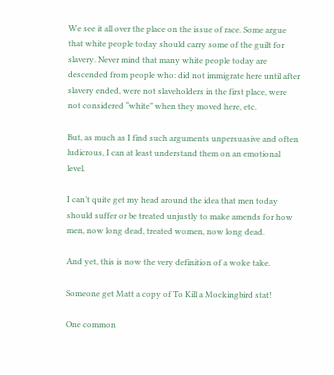We see it all over the place on the issue of race. Some argue that white people today should carry some of the guilt for slavery. Never mind that many white people today are descended from people who: did not immigrate here until after slavery ended, were not slaveholders in the first place, were not considered “white” when they moved here, etc.

But, as much as I find such arguments unpersuasive and often ludicrous, I can at least understand them on an emotional level.

I can’t quite get my head around the idea that men today should suffer or be treated unjustly to make amends for how men, now long dead, treated women, now long dead.

And yet, this is now the very definition of a woke take.

Someone get Matt a copy of To Kill a Mockingbird stat!

One common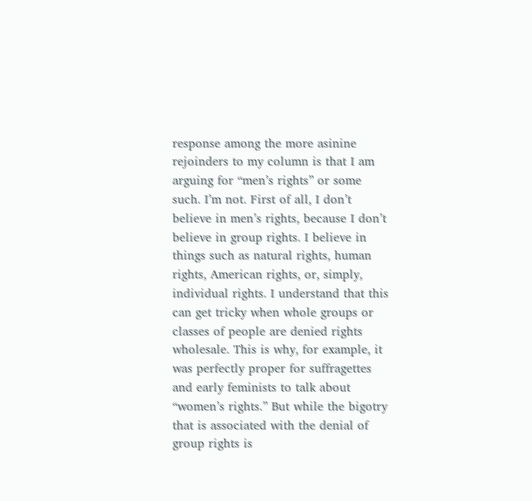response among the more asinine rejoinders to my column is that I am arguing for “men’s rights” or some such. I’m not. First of all, I don’t believe in men’s rights, because I don’t believe in group rights. I believe in things such as natural rights, human rights, American rights, or, simply, individual rights. I understand that this can get tricky when whole groups or classes of people are denied rights wholesale. This is why, for example, it was perfectly proper for suffragettes and early feminists to talk about “women’s rights.” But while the bigotry that is associated with the denial of group rights is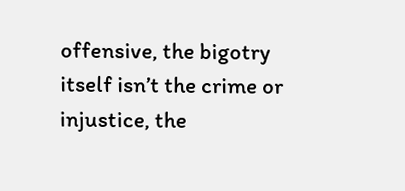offensive, the bigotry itself isn’t the crime or injustice, the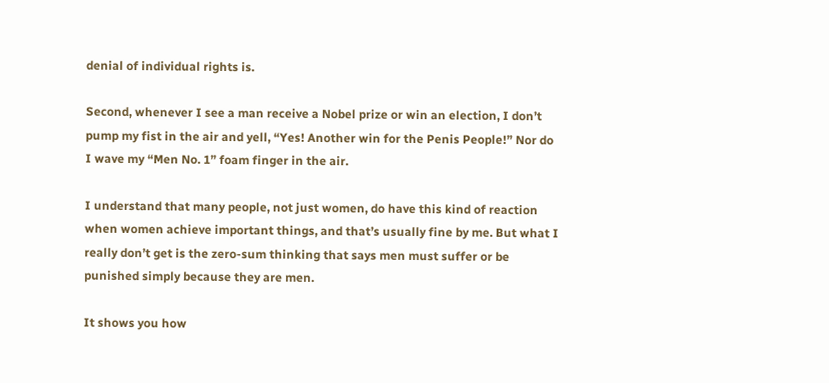denial of individual rights is.

Second, whenever I see a man receive a Nobel prize or win an election, I don’t pump my fist in the air and yell, “Yes! Another win for the Penis People!” Nor do I wave my “Men No. 1” foam finger in the air.

I understand that many people, not just women, do have this kind of reaction when women achieve important things, and that’s usually fine by me. But what I really don’t get is the zero-sum thinking that says men must suffer or be punished simply because they are men.

It shows you how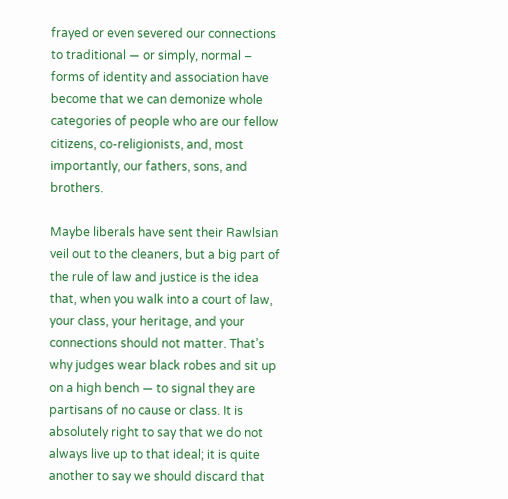frayed or even severed our connections to traditional — or simply, normal – forms of identity and association have become that we can demonize whole categories of people who are our fellow citizens, co-religionists, and, most importantly, our fathers, sons, and brothers.

Maybe liberals have sent their Rawlsian veil out to the cleaners, but a big part of the rule of law and justice is the idea that, when you walk into a court of law, your class, your heritage, and your connections should not matter. That’s why judges wear black robes and sit up on a high bench — to signal they are partisans of no cause or class. It is absolutely right to say that we do not always live up to that ideal; it is quite another to say we should discard that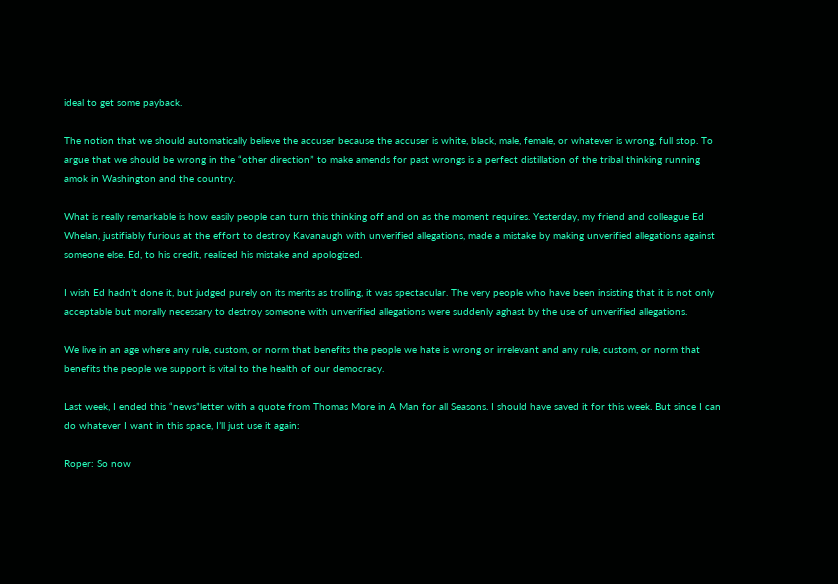ideal to get some payback.

The notion that we should automatically believe the accuser because the accuser is white, black, male, female, or whatever is wrong, full stop. To argue that we should be wrong in the “other direction” to make amends for past wrongs is a perfect distillation of the tribal thinking running amok in Washington and the country.

What is really remarkable is how easily people can turn this thinking off and on as the moment requires. Yesterday, my friend and colleague Ed Whelan, justifiably furious at the effort to destroy Kavanaugh with unverified allegations, made a mistake by making unverified allegations against someone else. Ed, to his credit, realized his mistake and apologized.

I wish Ed hadn’t done it, but judged purely on its merits as trolling, it was spectacular. The very people who have been insisting that it is not only acceptable but morally necessary to destroy someone with unverified allegations were suddenly aghast by the use of unverified allegations.

We live in an age where any rule, custom, or norm that benefits the people we hate is wrong or irrelevant and any rule, custom, or norm that benefits the people we support is vital to the health of our democracy.

Last week, I ended this “news”letter with a quote from Thomas More in A Man for all Seasons. I should have saved it for this week. But since I can do whatever I want in this space, I’ll just use it again:

Roper: So now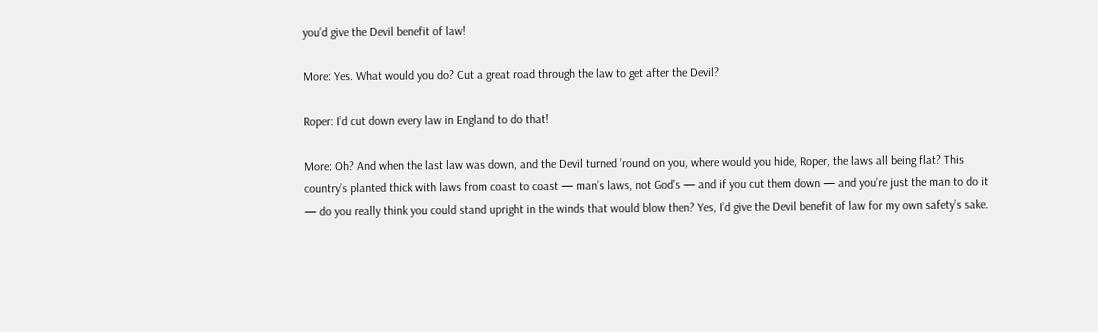you’d give the Devil benefit of law!

More: Yes. What would you do? Cut a great road through the law to get after the Devil?

Roper: I’d cut down every law in England to do that!

More: Oh? And when the last law was down, and the Devil turned ’round on you, where would you hide, Roper, the laws all being flat? This country’s planted thick with laws from coast to coast — man’s laws, not God’s — and if you cut them down — and you’re just the man to do it — do you really think you could stand upright in the winds that would blow then? Yes, I’d give the Devil benefit of law for my own safety’s sake.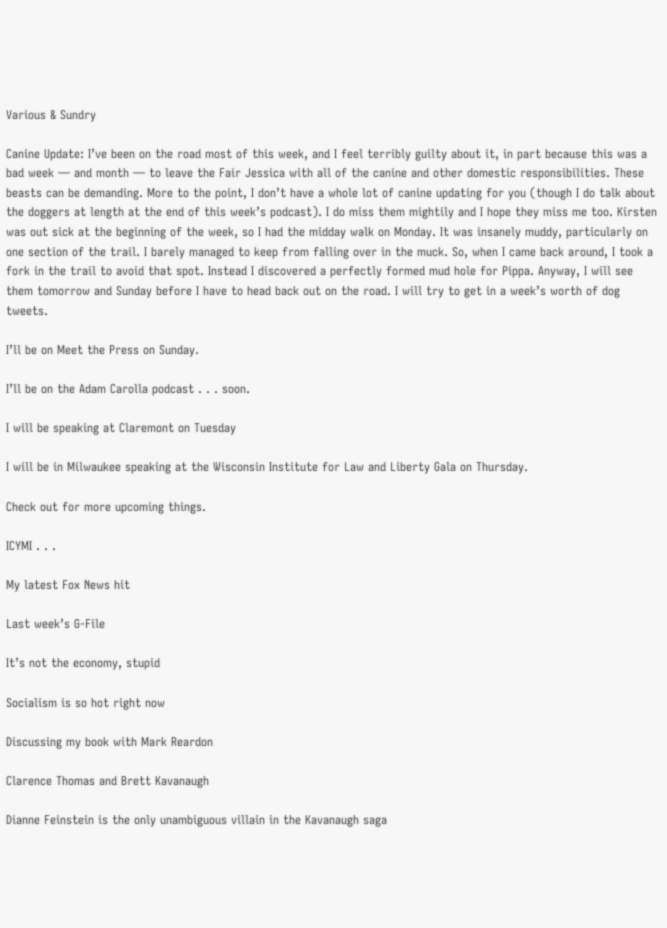Various & Sundry

Canine Update: I’ve been on the road most of this week, and I feel terribly guilty about it, in part because this was a bad week — and month — to leave the Fair Jessica with all of the canine and other domestic responsibilities. These beasts can be demanding. More to the point, I don’t have a whole lot of canine updating for you (though I do talk about the doggers at length at the end of this week’s podcast). I do miss them mightily and I hope they miss me too. Kirsten was out sick at the beginning of the week, so I had the midday walk on Monday. It was insanely muddy, particularly on one section of the trail. I barely managed to keep from falling over in the muck. So, when I came back around, I took a fork in the trail to avoid that spot. Instead I discovered a perfectly formed mud hole for Pippa. Anyway, I will see them tomorrow and Sunday before I have to head back out on the road. I will try to get in a week’s worth of dog tweets.

I’ll be on Meet the Press on Sunday.

I’ll be on the Adam Carolla podcast . . . soon.

I will be speaking at Claremont on Tuesday

I will be in Milwaukee speaking at the Wisconsin Institute for Law and Liberty Gala on Thursday.

Check out for more upcoming things.

ICYMI . . .

My latest Fox News hit

Last week’s G-File

It’s not the economy, stupid

Socialism is so hot right now

Discussing my book with Mark Reardon

Clarence Thomas and Brett Kavanaugh

Dianne Feinstein is the only unambiguous villain in the Kavanaugh saga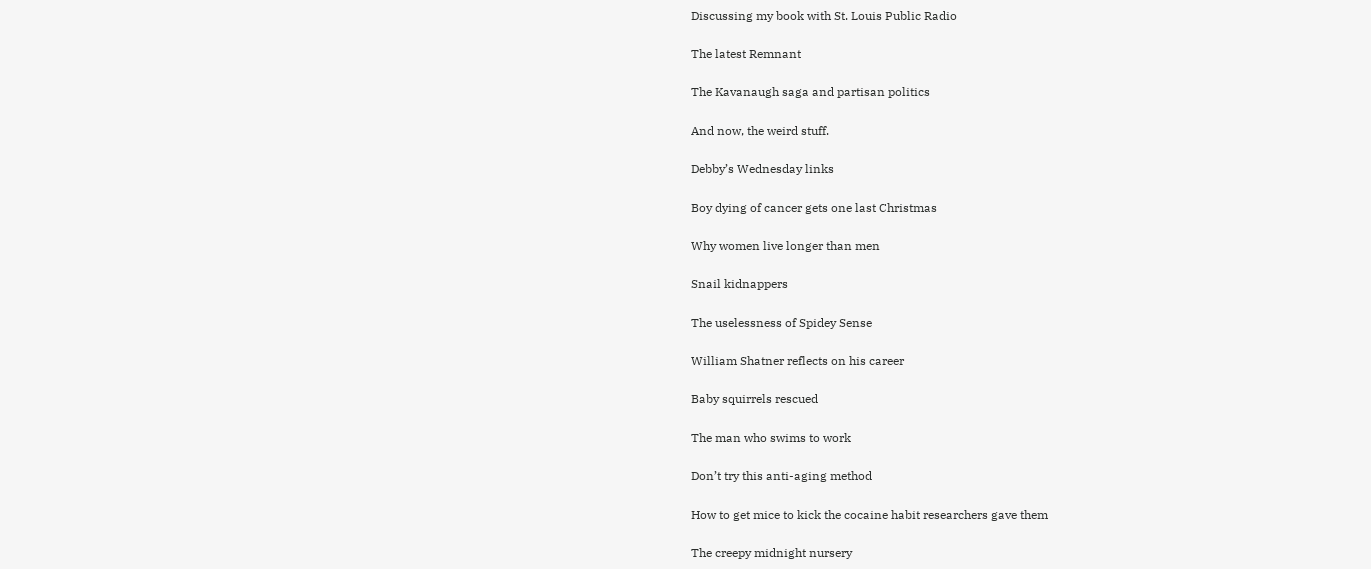Discussing my book with St. Louis Public Radio

The latest Remnant

The Kavanaugh saga and partisan politics

And now, the weird stuff.

Debby’s Wednesday links

Boy dying of cancer gets one last Christmas

Why women live longer than men

Snail kidnappers

The uselessness of Spidey Sense

William Shatner reflects on his career

Baby squirrels rescued

The man who swims to work

Don’t try this anti-aging method

How to get mice to kick the cocaine habit researchers gave them

The creepy midnight nursery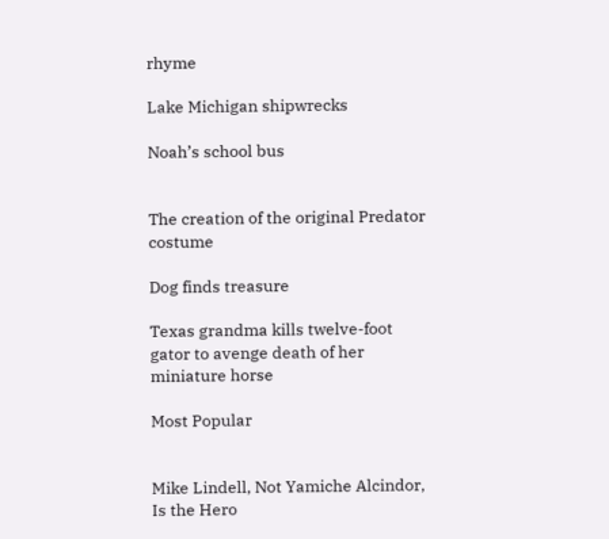rhyme

Lake Michigan shipwrecks

Noah’s school bus


The creation of the original Predator costume

Dog finds treasure

Texas grandma kills twelve-foot gator to avenge death of her miniature horse

Most Popular


Mike Lindell, Not Yamiche Alcindor, Is the Hero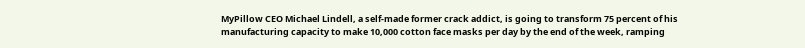MyPillow CEO Michael Lindell, a self-made former crack addict, is going to transform 75 percent of his manufacturing capacity to make 10,000 cotton face masks per day by the end of the week, ramping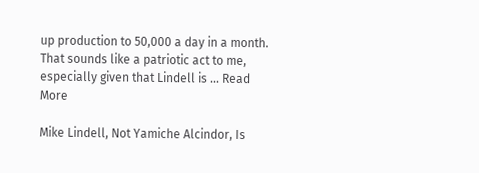up production to 50,000 a day in a month. That sounds like a patriotic act to me, especially given that Lindell is ... Read More

Mike Lindell, Not Yamiche Alcindor, Is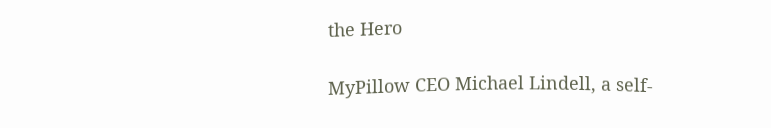the Hero

MyPillow CEO Michael Lindell, a self-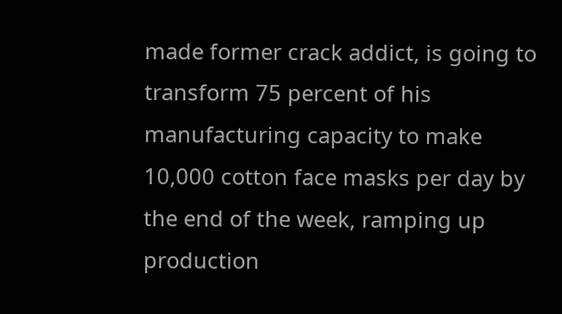made former crack addict, is going to transform 75 percent of his manufacturing capacity to make 10,000 cotton face masks per day by the end of the week, ramping up production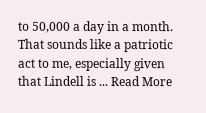to 50,000 a day in a month. That sounds like a patriotic act to me, especially given that Lindell is ... Read More